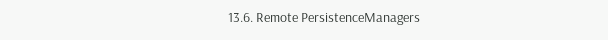13.6. Remote PersistenceManagers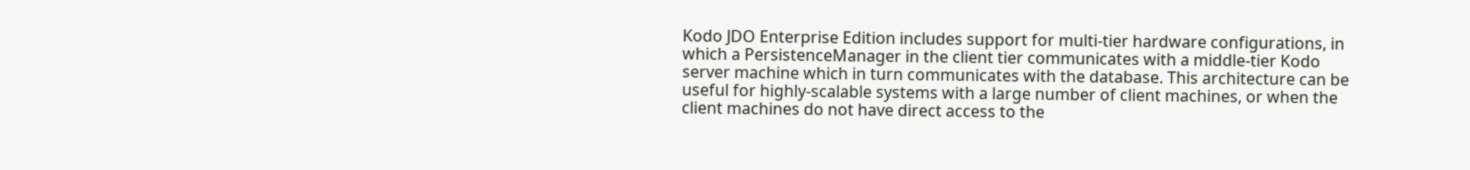Kodo JDO Enterprise Edition includes support for multi-tier hardware configurations, in which a PersistenceManager in the client tier communicates with a middle-tier Kodo server machine which in turn communicates with the database. This architecture can be useful for highly-scalable systems with a large number of client machines, or when the client machines do not have direct access to the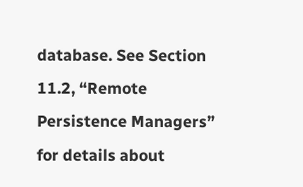database. See Section 11.2, “Remote Persistence Managers” for details about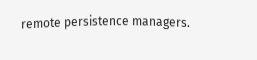remote persistence managers.